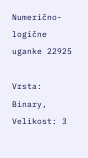Numerično-logične uganke 22925

Vrsta: Binary,
Velikost: 3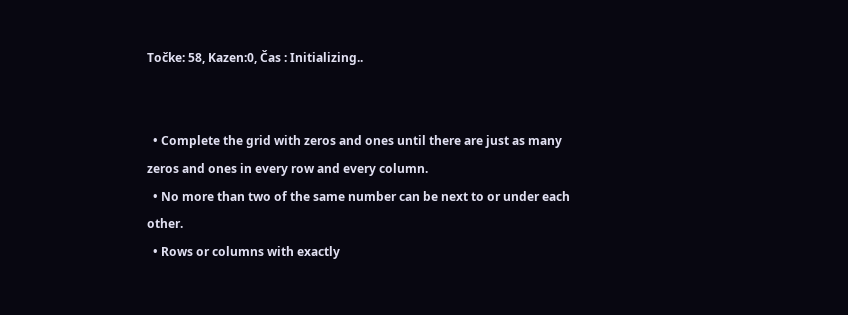Točke: 58, Kazen:0, Čas : Initializing..


  • Complete the grid with zeros and ones until there are just as many zeros and ones in every row and every column.
  • No more than two of the same number can be next to or under each other.
  • Rows or columns with exactly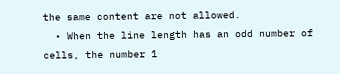the same content are not allowed.
  • When the line length has an odd number of cells, the number 1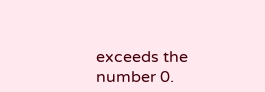exceeds the number 0.